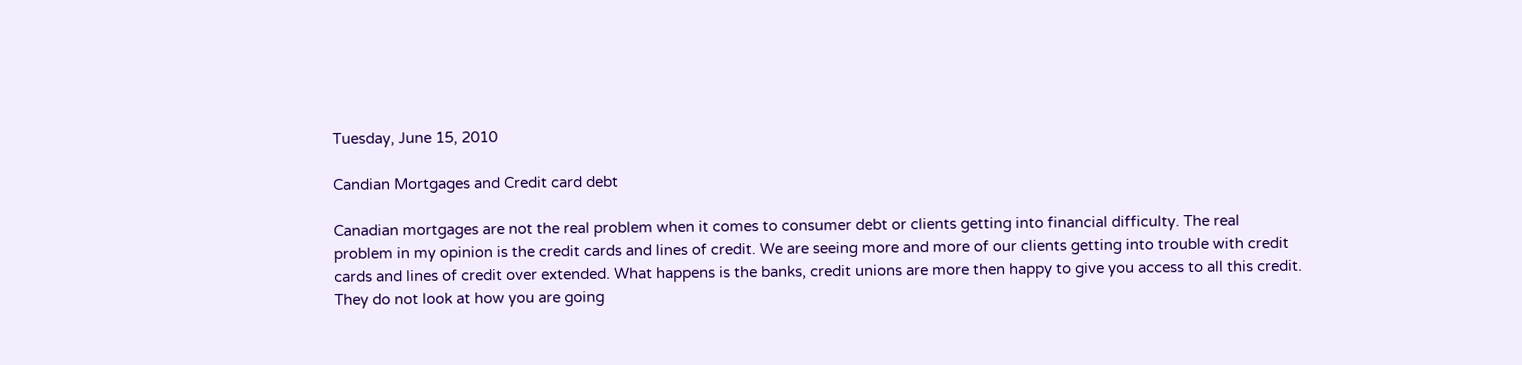Tuesday, June 15, 2010

Candian Mortgages and Credit card debt

Canadian mortgages are not the real problem when it comes to consumer debt or clients getting into financial difficulty. The real problem in my opinion is the credit cards and lines of credit. We are seeing more and more of our clients getting into trouble with credit cards and lines of credit over extended. What happens is the banks, credit unions are more then happy to give you access to all this credit. They do not look at how you are going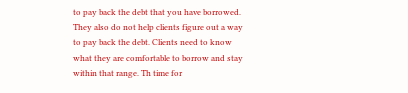to pay back the debt that you have borrowed. They also do not help clients figure out a way to pay back the debt. Clients need to know what they are comfortable to borrow and stay within that range. Th time for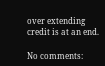over extending credit is at an end.

No comments: